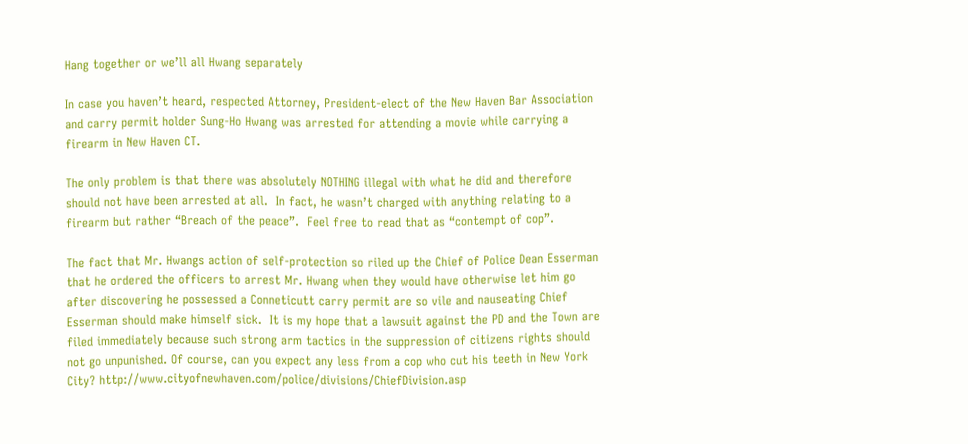Hang together or we’ll all Hwang separately

In case you haven’t heard, respected Attorney, President-elect of the New Haven Bar Association and carry permit holder Sung-Ho Hwang was arrested for attending a movie while carrying a firearm in New Haven CT.

The only problem is that there was absolutely NOTHING illegal with what he did and therefore should not have been arrested at all.  In fact, he wasn’t charged with anything relating to a firearm but rather “Breach of the peace”.  Feel free to read that as “contempt of cop”.

The fact that Mr. Hwangs action of self-protection so riled up the Chief of Police Dean Esserman that he ordered the officers to arrest Mr. Hwang when they would have otherwise let him go after discovering he possessed a Conneticutt carry permit are so vile and nauseating Chief Esserman should make himself sick.  It is my hope that a lawsuit against the PD and the Town are filed immediately because such strong arm tactics in the suppression of citizens rights should not go unpunished. Of course, can you expect any less from a cop who cut his teeth in New York City? http://www.cityofnewhaven.com/police/divisions/ChiefDivision.asp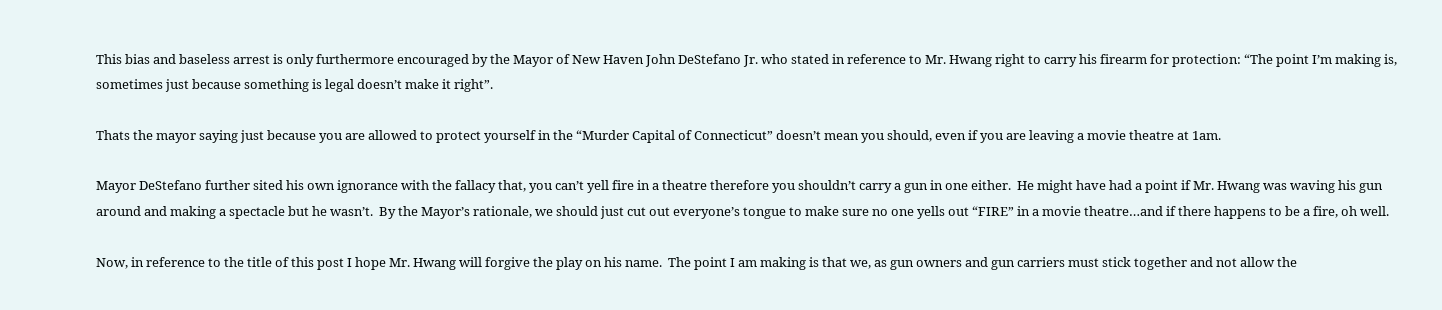This bias and baseless arrest is only furthermore encouraged by the Mayor of New Haven John DeStefano Jr. who stated in reference to Mr. Hwang right to carry his firearm for protection: “The point I’m making is, sometimes just because something is legal doesn’t make it right”.

Thats the mayor saying just because you are allowed to protect yourself in the “Murder Capital of Connecticut” doesn’t mean you should, even if you are leaving a movie theatre at 1am.

Mayor DeStefano further sited his own ignorance with the fallacy that, you can’t yell fire in a theatre therefore you shouldn’t carry a gun in one either.  He might have had a point if Mr. Hwang was waving his gun around and making a spectacle but he wasn’t.  By the Mayor’s rationale, we should just cut out everyone’s tongue to make sure no one yells out “FIRE” in a movie theatre…and if there happens to be a fire, oh well.

Now, in reference to the title of this post I hope Mr. Hwang will forgive the play on his name.  The point I am making is that we, as gun owners and gun carriers must stick together and not allow the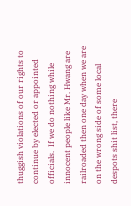thuggish violations of our rights to continue by elected or appointed officials.  If we do nothing while innocent people like Mr. Hwang are railroaded then one day when we are on the wrong side of some local despots shit list, there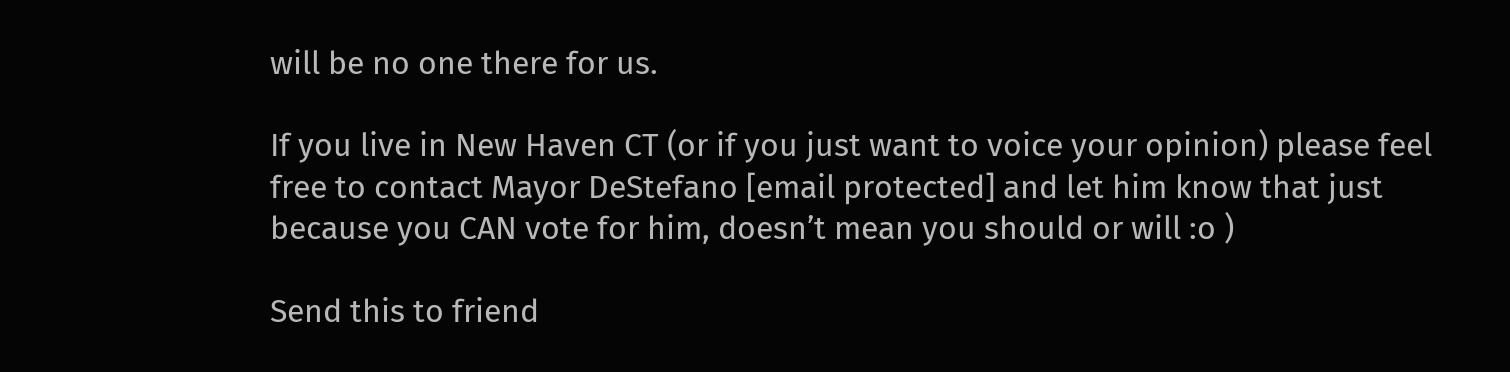will be no one there for us.

If you live in New Haven CT (or if you just want to voice your opinion) please feel free to contact Mayor DeStefano [email protected] and let him know that just because you CAN vote for him, doesn’t mean you should or will :o )

Send this to friend